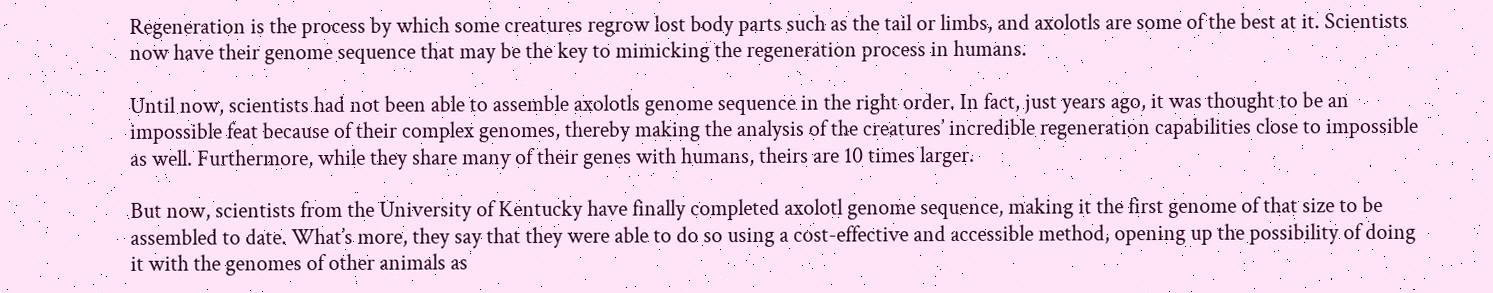Regeneration is the process by which some creatures regrow lost body parts such as the tail or limbs, and axolotls are some of the best at it. Scientists now have their genome sequence that may be the key to mimicking the regeneration process in humans.

Until now, scientists had not been able to assemble axolotls genome sequence in the right order. In fact, just years ago, it was thought to be an impossible feat because of their complex genomes, thereby making the analysis of the creatures’ incredible regeneration capabilities close to impossible as well. Furthermore, while they share many of their genes with humans, theirs are 10 times larger.

But now, scientists from the University of Kentucky have finally completed axolotl genome sequence, making it the first genome of that size to be assembled to date. What’s more, they say that they were able to do so using a cost-effective and accessible method, opening up the possibility of doing it with the genomes of other animals as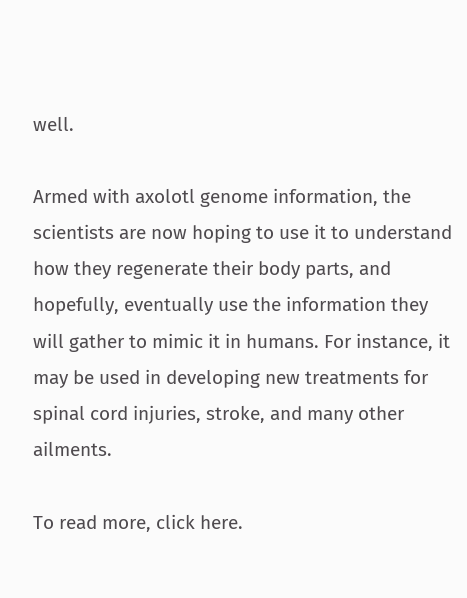well.

Armed with axolotl genome information, the scientists are now hoping to use it to understand how they regenerate their body parts, and hopefully, eventually use the information they will gather to mimic it in humans. For instance, it may be used in developing new treatments for spinal cord injuries, stroke, and many other ailments.

To read more, click here.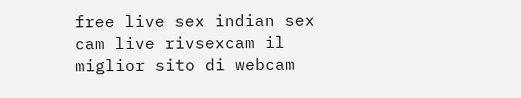free live sex indian sex cam live rivsexcam il miglior sito di webcam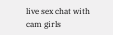live sex chat with cam girls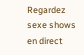Regardez sexe shows en direct